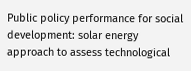Public policy performance for social development: solar energy approach to assess technological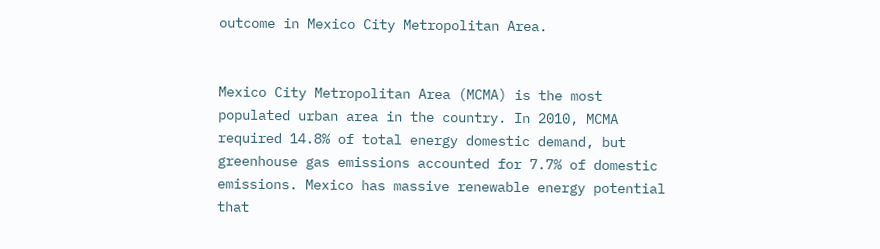outcome in Mexico City Metropolitan Area.


Mexico City Metropolitan Area (MCMA) is the most populated urban area in the country. In 2010, MCMA required 14.8% of total energy domestic demand, but greenhouse gas emissions accounted for 7.7% of domestic emissions. Mexico has massive renewable energy potential that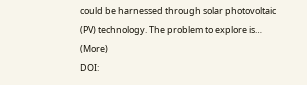could be harnessed through solar photovoltaic (PV) technology. The problem to explore is… (More)
DOI: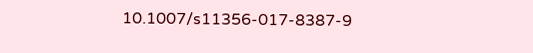10.1007/s11356-017-8387-9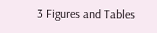3 Figures and Tables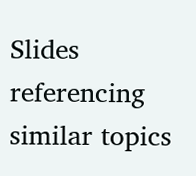Slides referencing similar topics